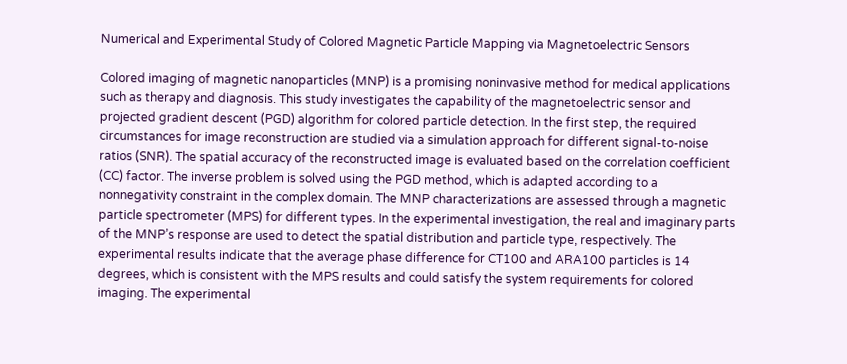Numerical and Experimental Study of Colored Magnetic Particle Mapping via Magnetoelectric Sensors

Colored imaging of magnetic nanoparticles (MNP) is a promising noninvasive method for medical applications such as therapy and diagnosis. This study investigates the capability of the magnetoelectric sensor and projected gradient descent (PGD) algorithm for colored particle detection. In the first step, the required circumstances for image reconstruction are studied via a simulation approach for different signal-to-noise ratios (SNR). The spatial accuracy of the reconstructed image is evaluated based on the correlation coefficient (CC) factor. The inverse problem is solved using the PGD method, which is adapted according to a nonnegativity constraint in the complex domain. The MNP characterizations are assessed through a magnetic particle spectrometer (MPS) for different types. In the experimental investigation, the real and imaginary parts of the MNP’s response are used to detect the spatial distribution and particle type, respectively. The experimental results indicate that the average phase difference for CT100 and ARA100 particles is 14 degrees, which is consistent with the MPS results and could satisfy the system requirements for colored imaging. The experimental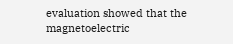evaluation showed that the magnetoelectric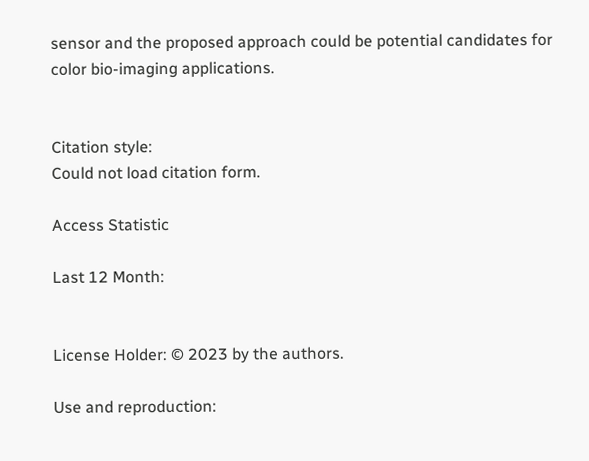sensor and the proposed approach could be potential candidates for color bio-imaging applications.


Citation style:
Could not load citation form.

Access Statistic

Last 12 Month:


License Holder: © 2023 by the authors.

Use and reproduction: